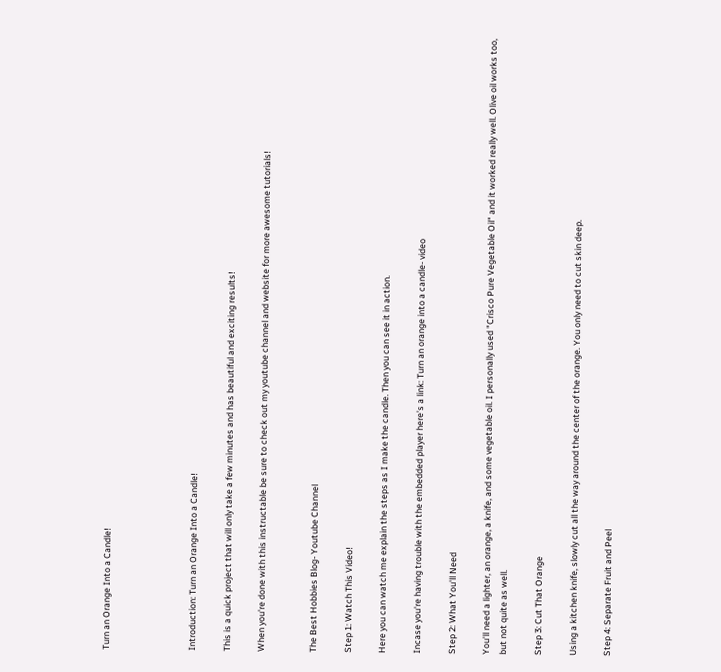Turn an Orange Into a Candle!




Introduction: Turn an Orange Into a Candle!

This is a quick project that will only take a few minutes and has beautiful and exciting results!

When you're done with this instructable be sure to check out my youtube channel and website for more awesome tutorials!


The Best Hobbies Blog- Youtube Channel

Step 1: Watch This Video!

Here you can watch me explain the steps as I make the candle. Then you can see it in action.

Incase you're having trouble with the embedded player here's a link: Turn an orange into a candle- video

Step 2: What You'll Need

You'll need a lighter, an orange, a knife, and some vegetable oil. I personally used "Crisco Pure Vegetable Oil" and it worked really well. Olive oil works too, but not quite as well.

Step 3: Cut That Orange

Using a kitchen knife, slowly cut all the way around the center of the orange. You only need to cut skin deep.

Step 4: Separate Fruit and Peel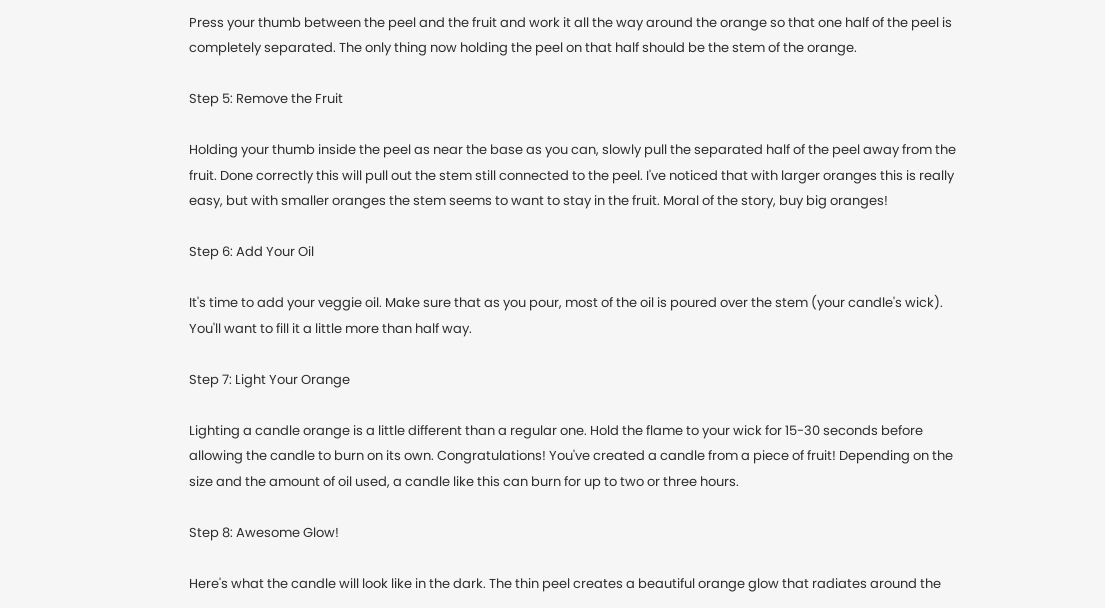Press your thumb between the peel and the fruit and work it all the way around the orange so that one half of the peel is completely separated. The only thing now holding the peel on that half should be the stem of the orange.

Step 5: Remove the Fruit

Holding your thumb inside the peel as near the base as you can, slowly pull the separated half of the peel away from the fruit. Done correctly this will pull out the stem still connected to the peel. I've noticed that with larger oranges this is really easy, but with smaller oranges the stem seems to want to stay in the fruit. Moral of the story, buy big oranges!

Step 6: Add Your Oil

It's time to add your veggie oil. Make sure that as you pour, most of the oil is poured over the stem (your candle's wick). You'll want to fill it a little more than half way.

Step 7: Light Your Orange

Lighting a candle orange is a little different than a regular one. Hold the flame to your wick for 15-30 seconds before allowing the candle to burn on its own. Congratulations! You've created a candle from a piece of fruit! Depending on the size and the amount of oil used, a candle like this can burn for up to two or three hours.

Step 8: Awesome Glow!

Here's what the candle will look like in the dark. The thin peel creates a beautiful orange glow that radiates around the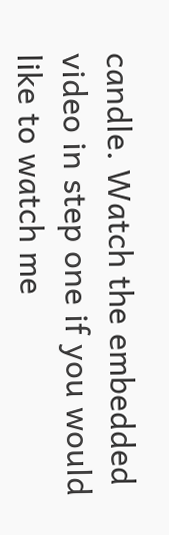candle. Watch the embedded video in step one if you would like to watch me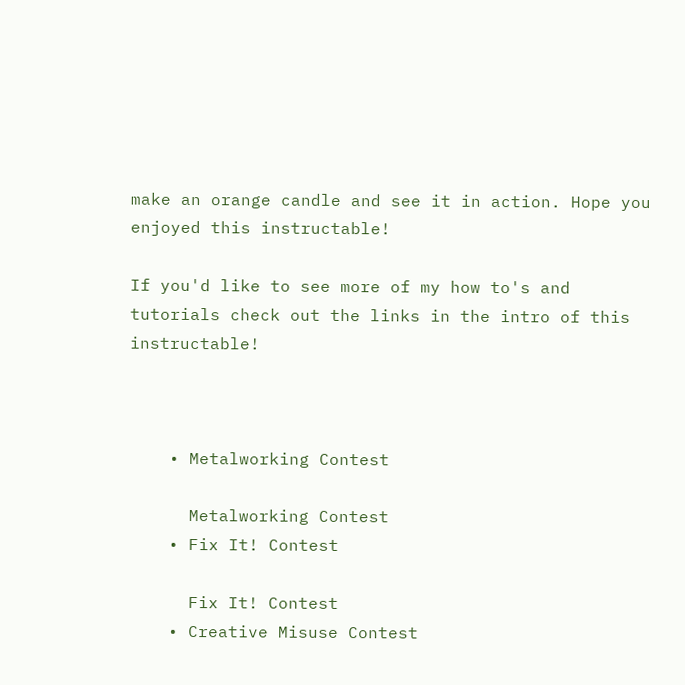make an orange candle and see it in action. Hope you enjoyed this instructable!

If you'd like to see more of my how to's and tutorials check out the links in the intro of this instructable!



    • Metalworking Contest

      Metalworking Contest
    • Fix It! Contest

      Fix It! Contest
    • Creative Misuse Contest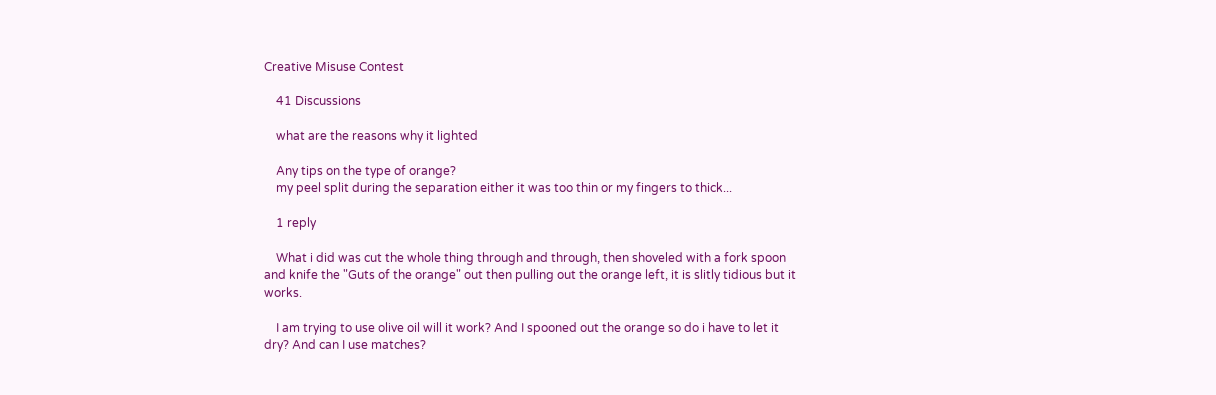Creative Misuse Contest

    41 Discussions

    what are the reasons why it lighted

    Any tips on the type of orange?
    my peel split during the separation either it was too thin or my fingers to thick...

    1 reply

    What i did was cut the whole thing through and through, then shoveled with a fork spoon and knife the "Guts of the orange" out then pulling out the orange left, it is slitly tidious but it works.

    I am trying to use olive oil will it work? And I spooned out the orange so do i have to let it dry? And can I use matches?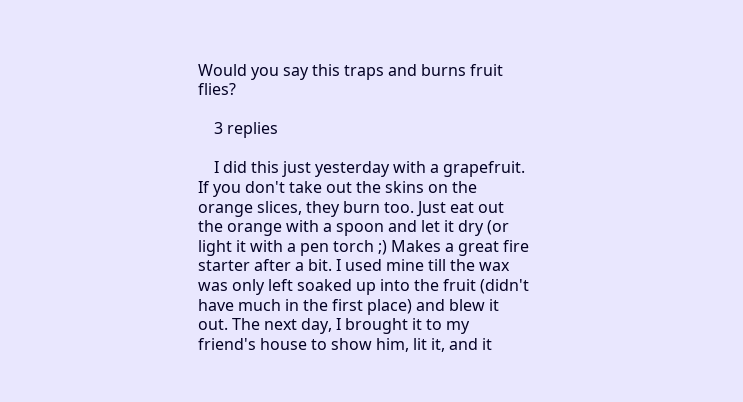Would you say this traps and burns fruit flies?

    3 replies

    I did this just yesterday with a grapefruit. If you don't take out the skins on the orange slices, they burn too. Just eat out the orange with a spoon and let it dry (or light it with a pen torch ;) Makes a great fire starter after a bit. I used mine till the wax was only left soaked up into the fruit (didn't have much in the first place) and blew it out. The next day, I brought it to my friend's house to show him, lit it, and it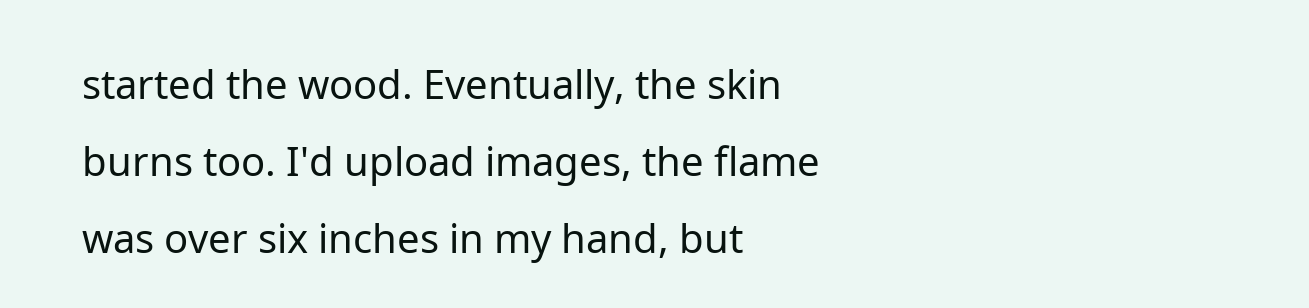started the wood. Eventually, the skin burns too. I'd upload images, the flame was over six inches in my hand, but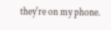they're on my phone.